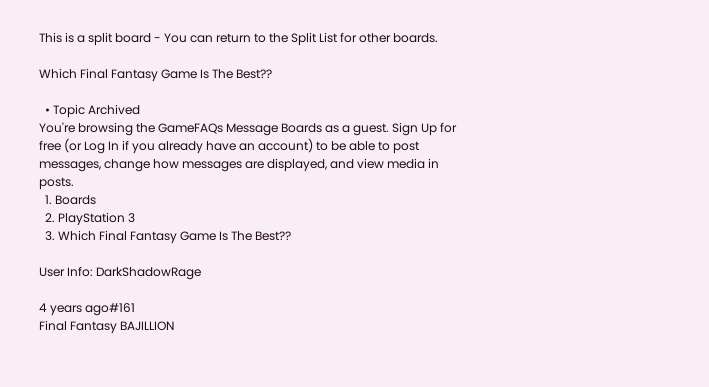This is a split board - You can return to the Split List for other boards.

Which Final Fantasy Game Is The Best??

  • Topic Archived
You're browsing the GameFAQs Message Boards as a guest. Sign Up for free (or Log In if you already have an account) to be able to post messages, change how messages are displayed, and view media in posts.
  1. Boards
  2. PlayStation 3
  3. Which Final Fantasy Game Is The Best??

User Info: DarkShadowRage

4 years ago#161
Final Fantasy BAJILLION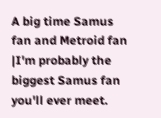A big time Samus fan and Metroid fan |I'm probably the biggest Samus fan you'll ever meet.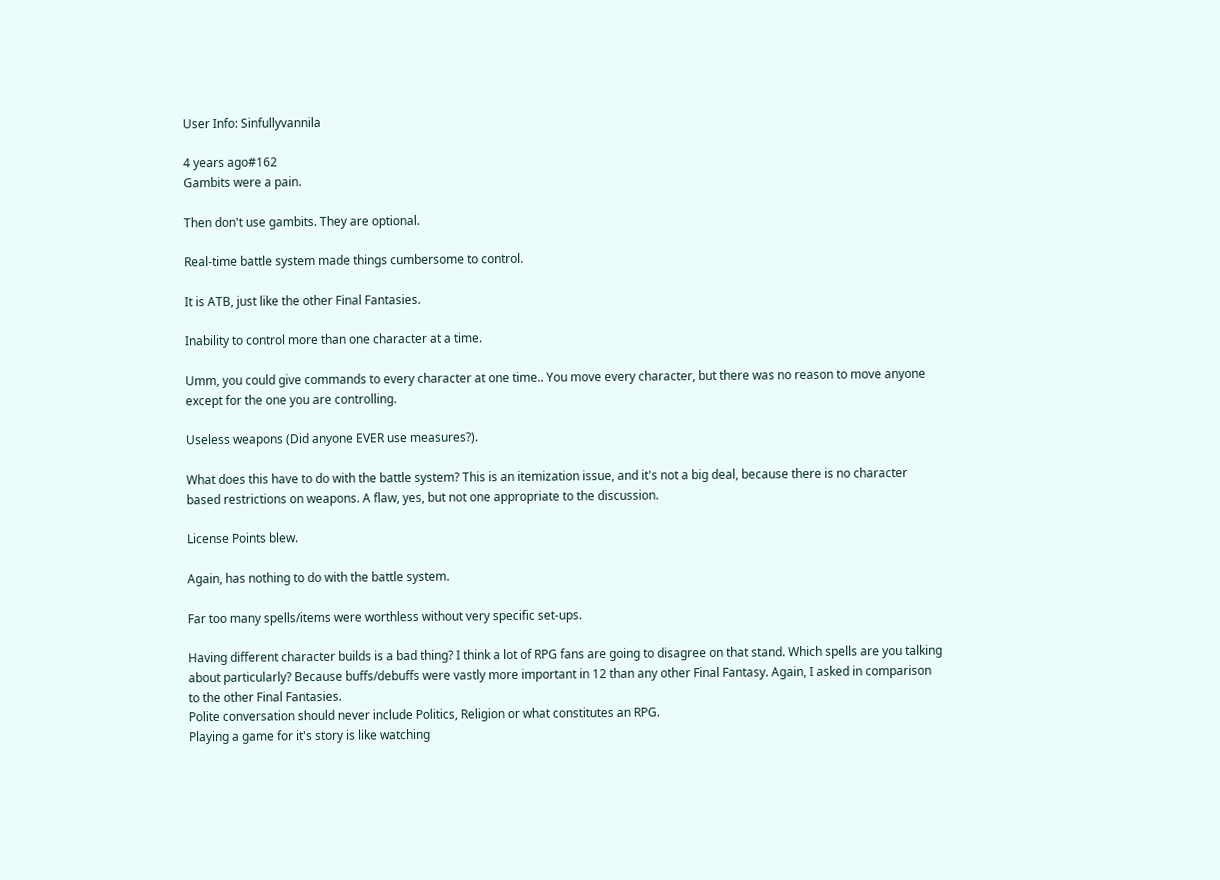User Info: Sinfullyvannila

4 years ago#162
Gambits were a pain.

Then don't use gambits. They are optional.

Real-time battle system made things cumbersome to control.

It is ATB, just like the other Final Fantasies.

Inability to control more than one character at a time.

Umm, you could give commands to every character at one time.. You move every character, but there was no reason to move anyone except for the one you are controlling.

Useless weapons (Did anyone EVER use measures?).

What does this have to do with the battle system? This is an itemization issue, and it's not a big deal, because there is no character based restrictions on weapons. A flaw, yes, but not one appropriate to the discussion.

License Points blew.

Again, has nothing to do with the battle system.

Far too many spells/items were worthless without very specific set-ups.

Having different character builds is a bad thing? I think a lot of RPG fans are going to disagree on that stand. Which spells are you talking about particularly? Because buffs/debuffs were vastly more important in 12 than any other Final Fantasy. Again, I asked in comparison to the other Final Fantasies.
Polite conversation should never include Politics, Religion or what constitutes an RPG.
Playing a game for it's story is like watching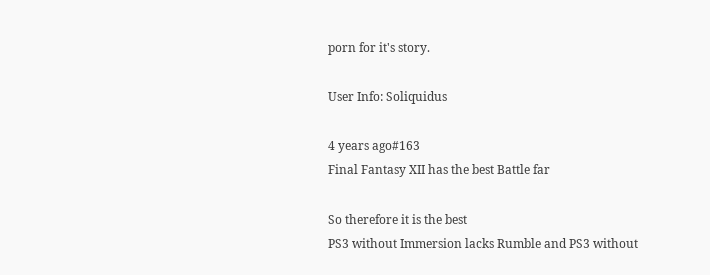porn for it's story.

User Info: Soliquidus

4 years ago#163
Final Fantasy XII has the best Battle far

So therefore it is the best
PS3 without Immersion lacks Rumble and PS3 without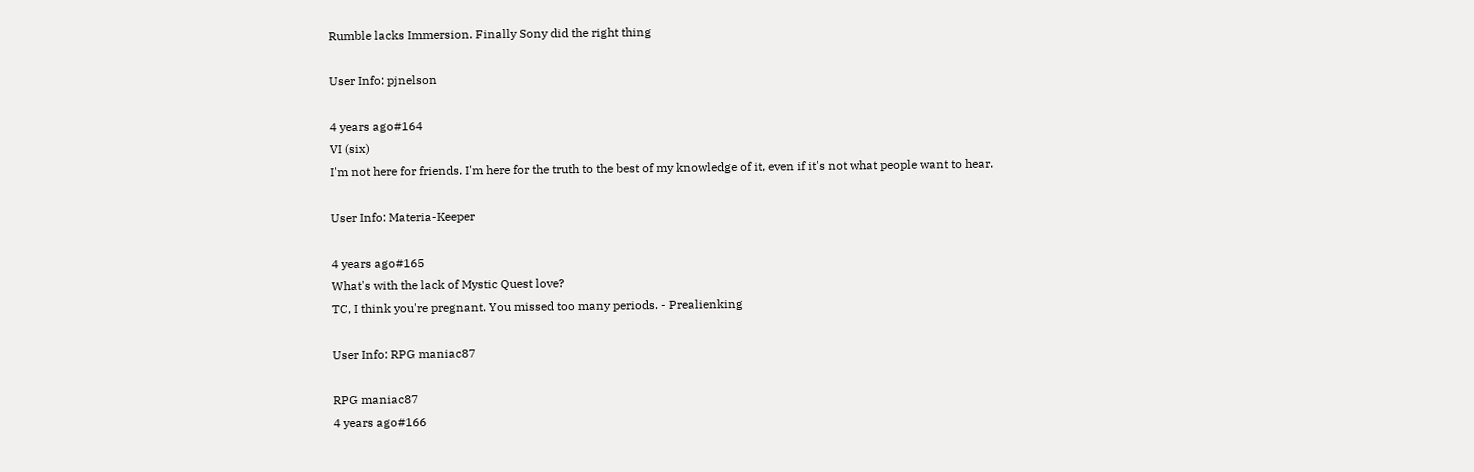Rumble lacks Immersion. Finally Sony did the right thing

User Info: pjnelson

4 years ago#164
VI (six)
I'm not here for friends. I'm here for the truth to the best of my knowledge of it, even if it's not what people want to hear.

User Info: Materia-Keeper

4 years ago#165
What's with the lack of Mystic Quest love?
TC, I think you're pregnant. You missed too many periods. - Prealienking

User Info: RPG maniac87

RPG maniac87
4 years ago#166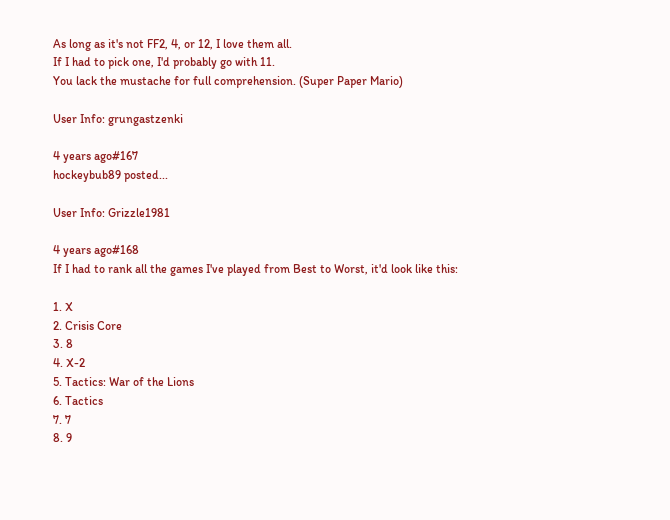As long as it's not FF2, 4, or 12, I love them all.
If I had to pick one, I'd probably go with 11.
You lack the mustache for full comprehension. (Super Paper Mario)

User Info: grungastzenki

4 years ago#167
hockeybub89 posted...

User Info: Grizzle1981

4 years ago#168
If I had to rank all the games I've played from Best to Worst, it'd look like this:

1. X
2. Crisis Core
3. 8
4. X-2
5. Tactics: War of the Lions
6. Tactics
7. 7
8. 9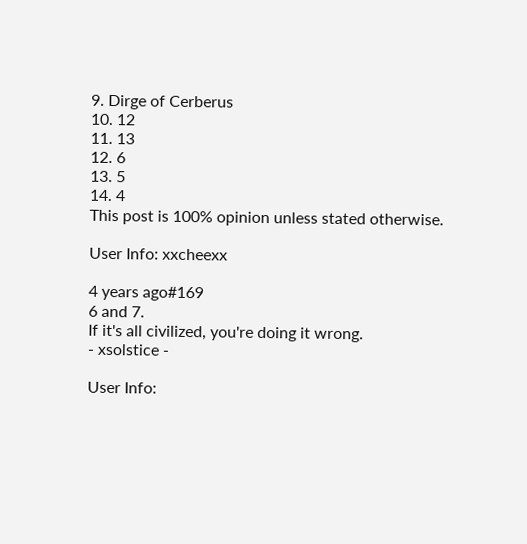9. Dirge of Cerberus
10. 12
11. 13
12. 6
13. 5
14. 4
This post is 100% opinion unless stated otherwise.

User Info: xxcheexx

4 years ago#169
6 and 7.
If it's all civilized, you're doing it wrong.
- xsolstice -

User Info: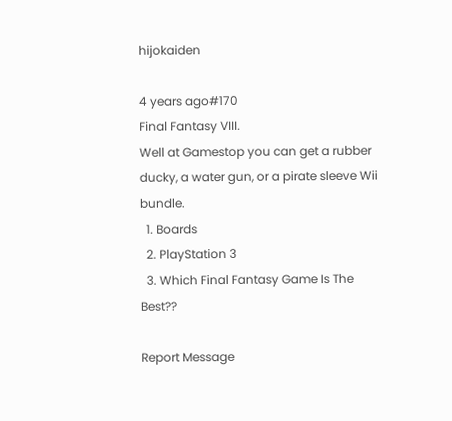hijokaiden

4 years ago#170
Final Fantasy VIII.
Well at Gamestop you can get a rubber ducky, a water gun, or a pirate sleeve Wii bundle.
  1. Boards
  2. PlayStation 3
  3. Which Final Fantasy Game Is The Best??

Report Message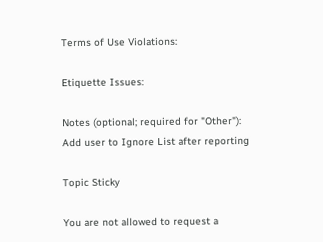Terms of Use Violations:

Etiquette Issues:

Notes (optional; required for "Other"):
Add user to Ignore List after reporting

Topic Sticky

You are not allowed to request a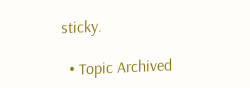sticky.

  • Topic Archived